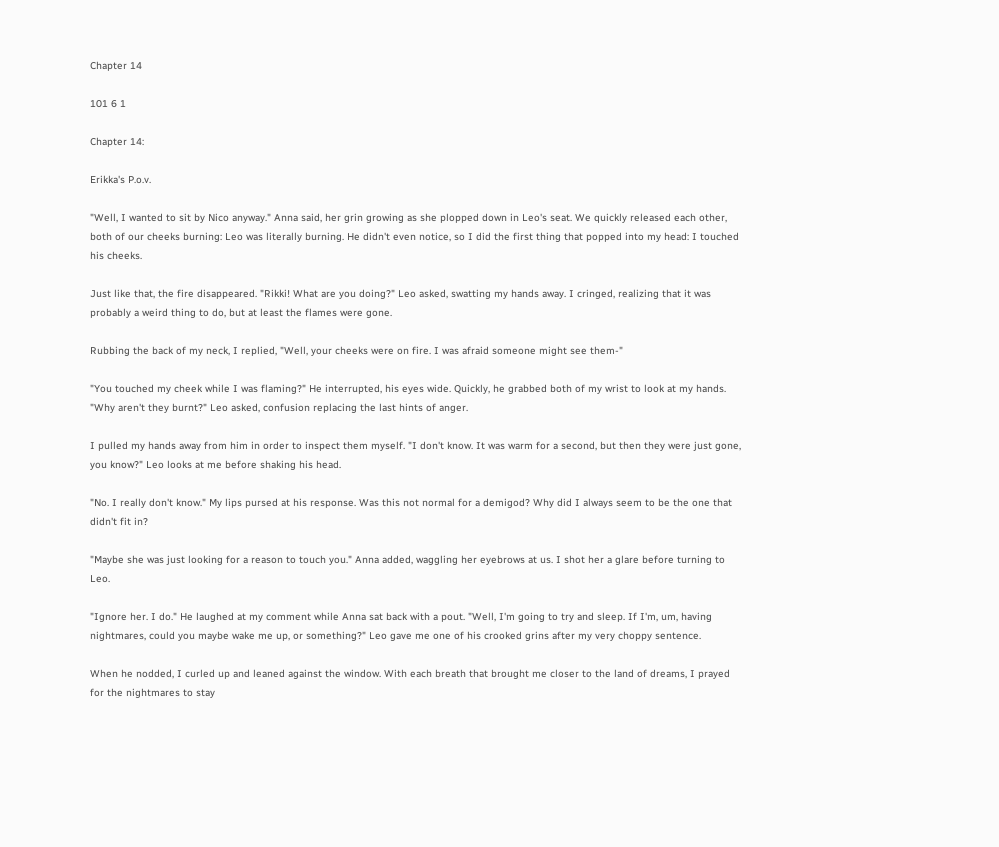Chapter 14

101 6 1

Chapter 14:

Erikka's P.o.v.

"Well, I wanted to sit by Nico anyway." Anna said, her grin growing as she plopped down in Leo's seat. We quickly released each other, both of our cheeks burning: Leo was literally burning. He didn't even notice, so I did the first thing that popped into my head: I touched his cheeks.

Just like that, the fire disappeared. "Rikki! What are you doing?" Leo asked, swatting my hands away. I cringed, realizing that it was probably a weird thing to do, but at least the flames were gone.

Rubbing the back of my neck, I replied, "Well, your cheeks were on fire. I was afraid someone might see them-"

"You touched my cheek while I was flaming?" He interrupted, his eyes wide. Quickly, he grabbed both of my wrist to look at my hands. "Why aren't they burnt?" Leo asked, confusion replacing the last hints of anger.

I pulled my hands away from him in order to inspect them myself. "I don't know. It was warm for a second, but then they were just gone, you know?" Leo looks at me before shaking his head.

"No. I really don't know." My lips pursed at his response. Was this not normal for a demigod? Why did I always seem to be the one that didn't fit in?

"Maybe she was just looking for a reason to touch you." Anna added, waggling her eyebrows at us. I shot her a glare before turning to Leo.

"Ignore her. I do." He laughed at my comment while Anna sat back with a pout. "Well, I'm going to try and sleep. If I'm, um, having nightmares, could you maybe wake me up, or something?" Leo gave me one of his crooked grins after my very choppy sentence.

When he nodded, I curled up and leaned against the window. With each breath that brought me closer to the land of dreams, I prayed for the nightmares to stay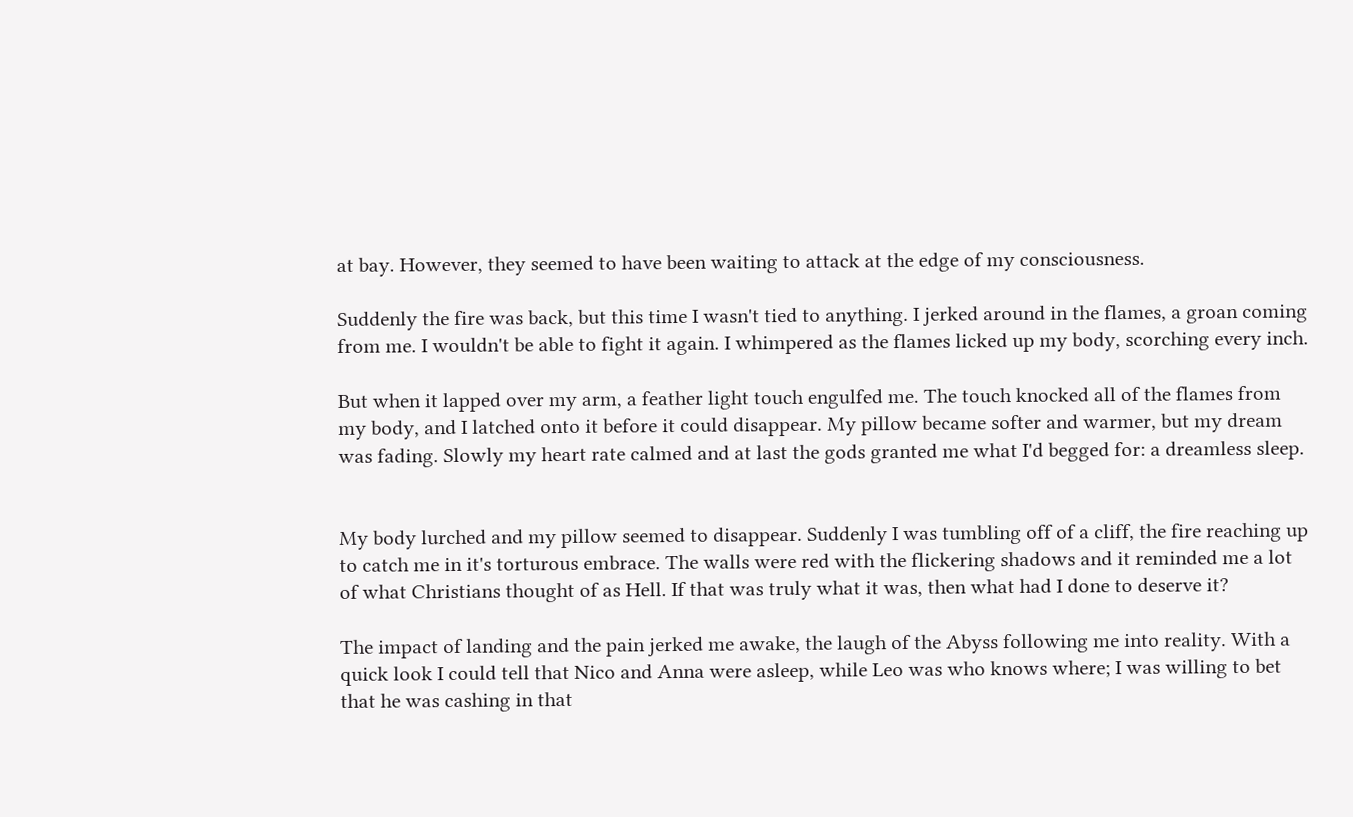at bay. However, they seemed to have been waiting to attack at the edge of my consciousness.

Suddenly the fire was back, but this time I wasn't tied to anything. I jerked around in the flames, a groan coming from me. I wouldn't be able to fight it again. I whimpered as the flames licked up my body, scorching every inch.

But when it lapped over my arm, a feather light touch engulfed me. The touch knocked all of the flames from my body, and I latched onto it before it could disappear. My pillow became softer and warmer, but my dream was fading. Slowly my heart rate calmed and at last the gods granted me what I'd begged for: a dreamless sleep.


My body lurched and my pillow seemed to disappear. Suddenly I was tumbling off of a cliff, the fire reaching up to catch me in it's torturous embrace. The walls were red with the flickering shadows and it reminded me a lot of what Christians thought of as Hell. If that was truly what it was, then what had I done to deserve it?

The impact of landing and the pain jerked me awake, the laugh of the Abyss following me into reality. With a quick look I could tell that Nico and Anna were asleep, while Leo was who knows where; I was willing to bet that he was cashing in that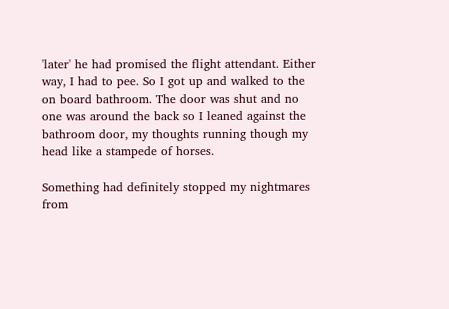'later' he had promised the flight attendant. Either way, I had to pee. So I got up and walked to the on board bathroom. The door was shut and no one was around the back so I leaned against the bathroom door, my thoughts running though my head like a stampede of horses.

Something had definitely stopped my nightmares from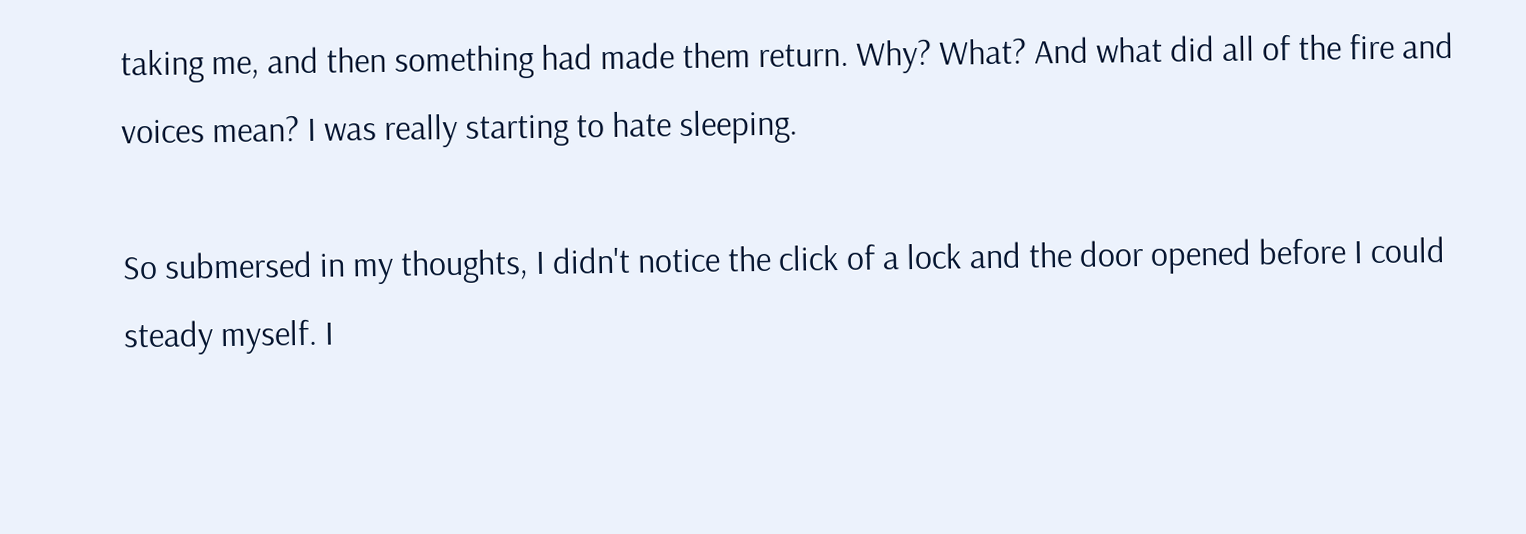taking me, and then something had made them return. Why? What? And what did all of the fire and voices mean? I was really starting to hate sleeping.

So submersed in my thoughts, I didn't notice the click of a lock and the door opened before I could steady myself. I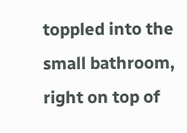toppled into the small bathroom, right on top of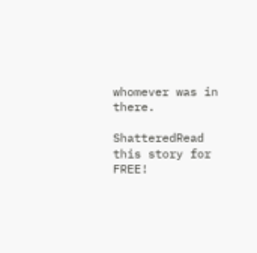whomever was in there.

ShatteredRead this story for FREE!